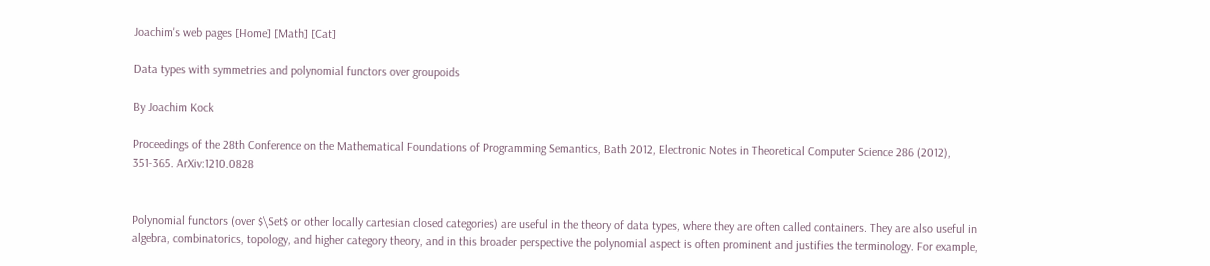Joachim's web pages [Home] [Math] [Cat]

Data types with symmetries and polynomial functors over groupoids

By Joachim Kock

Proceedings of the 28th Conference on the Mathematical Foundations of Programming Semantics, Bath 2012, Electronic Notes in Theoretical Computer Science 286 (2012), 351-365. ArXiv:1210.0828


Polynomial functors (over $\Set$ or other locally cartesian closed categories) are useful in the theory of data types, where they are often called containers. They are also useful in algebra, combinatorics, topology, and higher category theory, and in this broader perspective the polynomial aspect is often prominent and justifies the terminology. For example,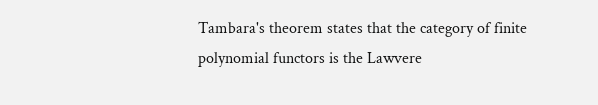Tambara's theorem states that the category of finite polynomial functors is the Lawvere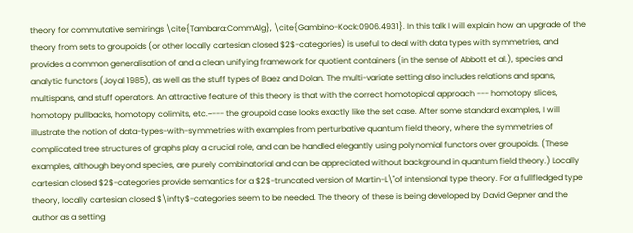theory for commutative semirings \cite{Tambara:CommAlg}, \cite{Gambino-Kock:0906.4931}. In this talk I will explain how an upgrade of the theory from sets to groupoids (or other locally cartesian closed $2$-categories) is useful to deal with data types with symmetries, and provides a common generalisation of and a clean unifying framework for quotient containers (in the sense of Abbott et al.), species and analytic functors (Joyal 1985), as well as the stuff types of Baez and Dolan. The multi-variate setting also includes relations and spans, multispans, and stuff operators. An attractive feature of this theory is that with the correct homotopical approach --- homotopy slices, homotopy pullbacks, homotopy colimits, etc.~--- the groupoid case looks exactly like the set case. After some standard examples, I will illustrate the notion of data-types-with-symmetries with examples from perturbative quantum field theory, where the symmetries of complicated tree structures of graphs play a crucial role, and can be handled elegantly using polynomial functors over groupoids. (These examples, although beyond species, are purely combinatorial and can be appreciated without background in quantum field theory.) Locally cartesian closed $2$-categories provide semantics for a $2$-truncated version of Martin-L\"of intensional type theory. For a fullfledged type theory, locally cartesian closed $\infty$-categories seem to be needed. The theory of these is being developed by David Gepner and the author as a setting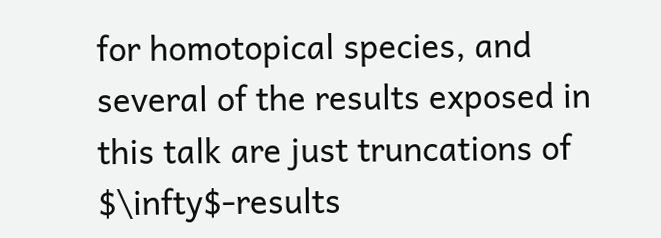for homotopical species, and several of the results exposed in this talk are just truncations of $\infty$-results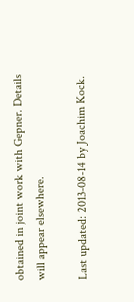obtained in joint work with Gepner. Details will appear elsewhere.

Last updated: 2013-08-14 by Joachim Kock.